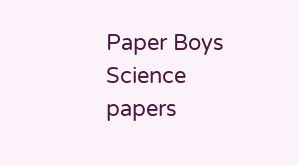Paper Boys
Science papers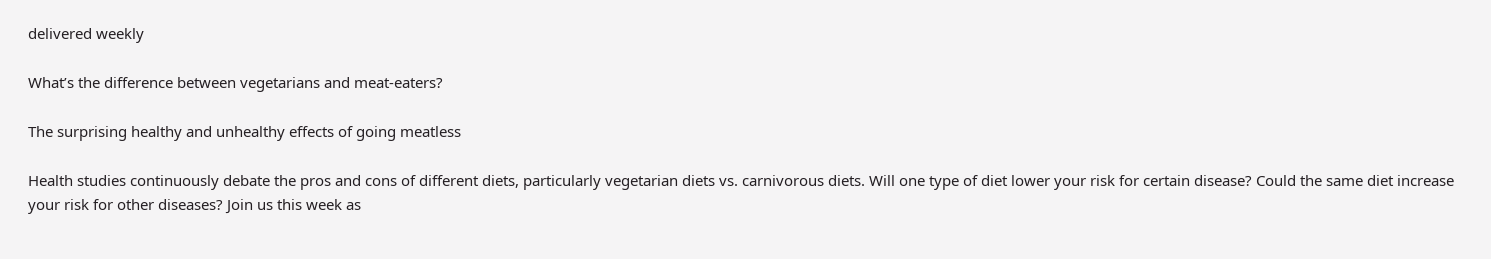delivered weekly

What’s the difference between vegetarians and meat-eaters?

The surprising healthy and unhealthy effects of going meatless

Health studies continuously debate the pros and cons of different diets, particularly vegetarian diets vs. carnivorous diets. Will one type of diet lower your risk for certain disease? Could the same diet increase your risk for other diseases? Join us this week as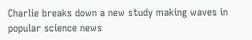Charlie breaks down a new study making waves in popular science news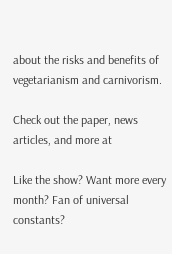about the risks and benefits of vegetarianism and carnivorism.

Check out the paper, news articles, and more at

Like the show? Want more every month? Fan of universal constants?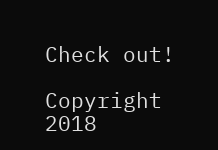Check out!

Copyright 2018